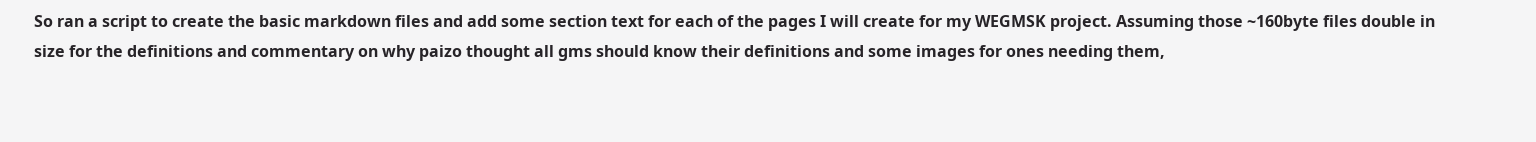So ran a script to create the basic markdown files and add some section text for each of the pages I will create for my WEGMSK project. Assuming those ~160byte files double in size for the definitions and commentary on why paizo thought all gms should know their definitions and some images for ones needing them,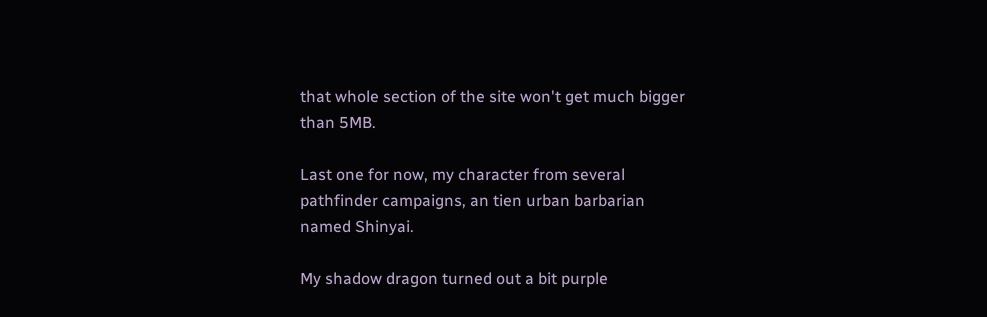that whole section of the site won't get much bigger than 5MB.

Last one for now, my character from several pathfinder campaigns, an tien urban barbarian named Shinyai.

My shadow dragon turned out a bit purple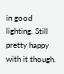in good lighting. Still pretty happy with it though.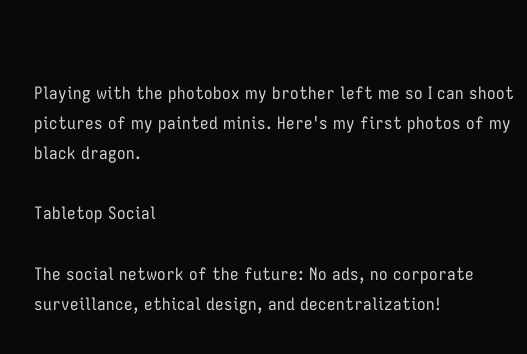Playing with the photobox my brother left me so I can shoot pictures of my painted minis. Here's my first photos of my black dragon.

Tabletop Social

The social network of the future: No ads, no corporate surveillance, ethical design, and decentralization!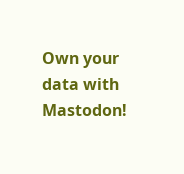Own your data with Mastodon!